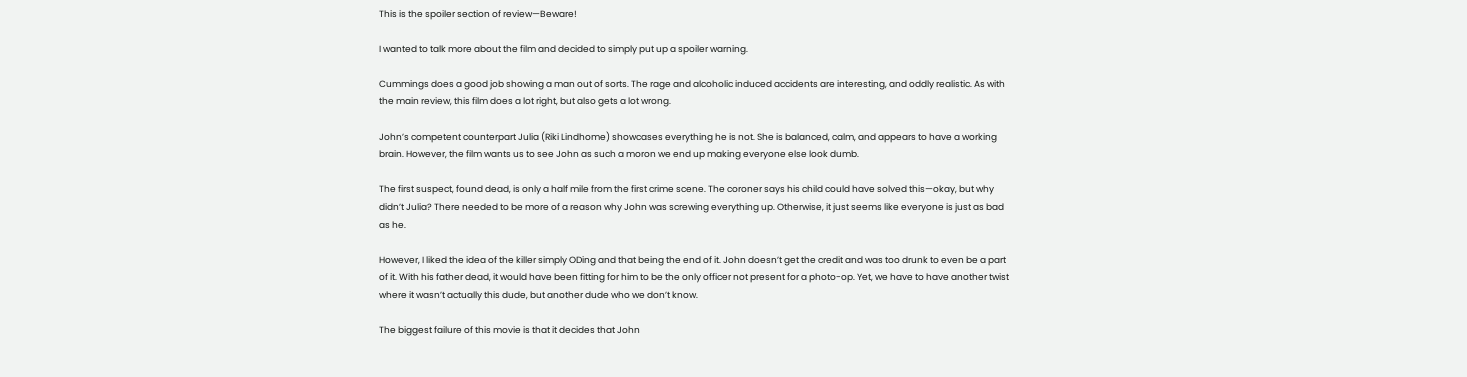This is the spoiler section of review—Beware!

I wanted to talk more about the film and decided to simply put up a spoiler warning.

Cummings does a good job showing a man out of sorts. The rage and alcoholic induced accidents are interesting, and oddly realistic. As with the main review, this film does a lot right, but also gets a lot wrong.

John’s competent counterpart Julia (Riki Lindhome) showcases everything he is not. She is balanced, calm, and appears to have a working brain. However, the film wants us to see John as such a moron we end up making everyone else look dumb.

The first suspect, found dead, is only a half mile from the first crime scene. The coroner says his child could have solved this—okay, but why didn’t Julia? There needed to be more of a reason why John was screwing everything up. Otherwise, it just seems like everyone is just as bad as he.

However, I liked the idea of the killer simply ODing and that being the end of it. John doesn’t get the credit and was too drunk to even be a part of it. With his father dead, it would have been fitting for him to be the only officer not present for a photo-op. Yet, we have to have another twist where it wasn’t actually this dude, but another dude who we don’t know.

The biggest failure of this movie is that it decides that John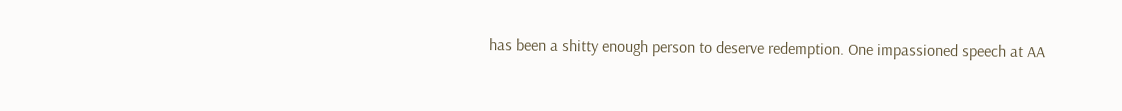has been a shitty enough person to deserve redemption. One impassioned speech at AA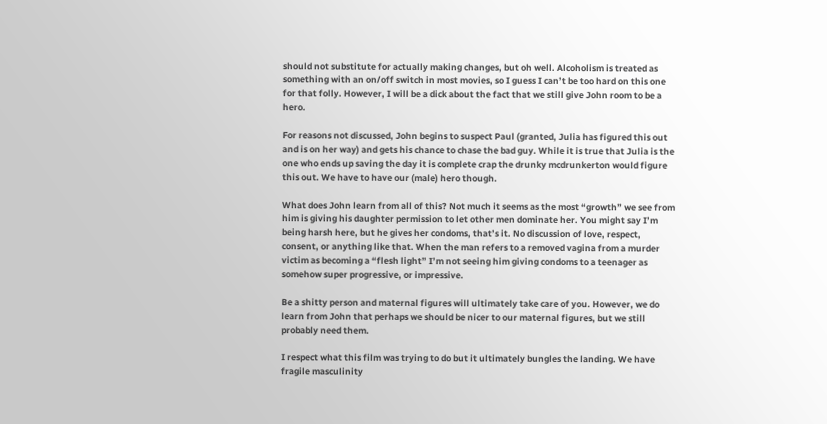should not substitute for actually making changes, but oh well. Alcoholism is treated as something with an on/off switch in most movies, so I guess I can’t be too hard on this one for that folly. However, I will be a dick about the fact that we still give John room to be a hero.

For reasons not discussed, John begins to suspect Paul (granted, Julia has figured this out and is on her way) and gets his chance to chase the bad guy. While it is true that Julia is the one who ends up saving the day it is complete crap the drunky mcdrunkerton would figure this out. We have to have our (male) hero though.

What does John learn from all of this? Not much it seems as the most “growth” we see from him is giving his daughter permission to let other men dominate her. You might say I’m being harsh here, but he gives her condoms, that’s it. No discussion of love, respect, consent, or anything like that. When the man refers to a removed vagina from a murder victim as becoming a “flesh light” I’m not seeing him giving condoms to a teenager as somehow super progressive, or impressive.

Be a shitty person and maternal figures will ultimately take care of you. However, we do learn from John that perhaps we should be nicer to our maternal figures, but we still probably need them.

I respect what this film was trying to do but it ultimately bungles the landing. We have fragile masculinity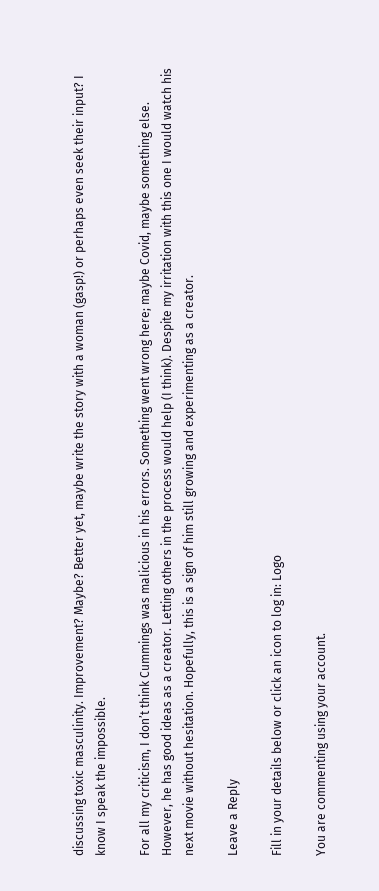discussing toxic masculinity. Improvement? Maybe? Better yet, maybe write the story with a woman (gasp!) or perhaps even seek their input? I know I speak the impossible.

For all my criticism, I don’t think Cummings was malicious in his errors. Something went wrong here; maybe Covid, maybe something else. However, he has good ideas as a creator. Letting others in the process would help (I think). Despite my irritation with this one I would watch his next movie without hesitation. Hopefully, this is a sign of him still growing and experimenting as a creator.

Leave a Reply

Fill in your details below or click an icon to log in: Logo

You are commenting using your account.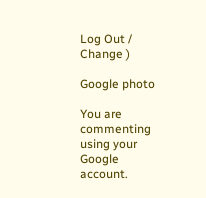Log Out /  Change )

Google photo

You are commenting using your Google account.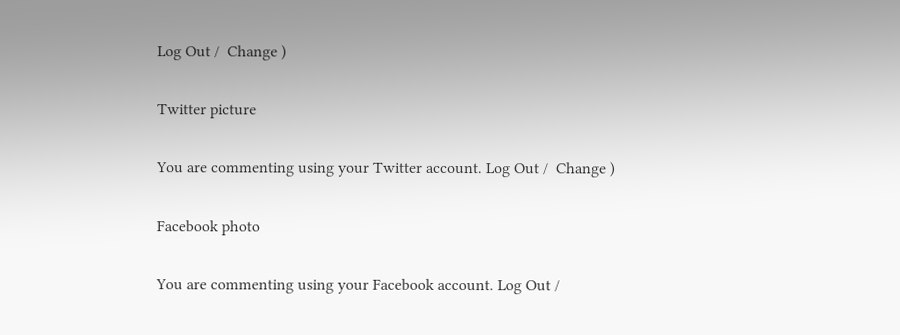Log Out /  Change )

Twitter picture

You are commenting using your Twitter account. Log Out /  Change )

Facebook photo

You are commenting using your Facebook account. Log Out /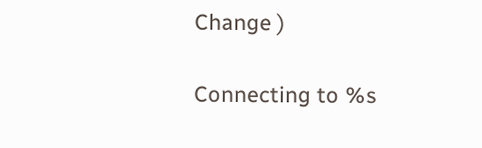Change )

Connecting to %s